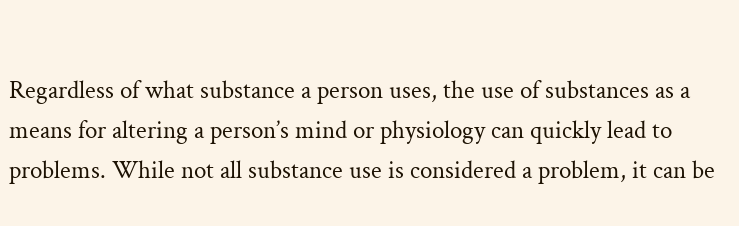Regardless of what substance a person uses, the use of substances as a means for altering a person’s mind or physiology can quickly lead to problems. While not all substance use is considered a problem, it can be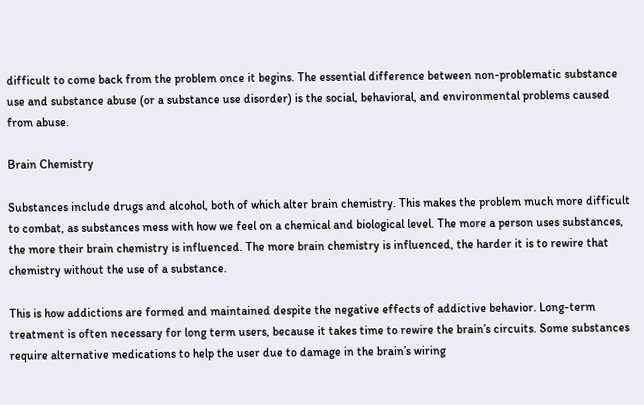difficult to come back from the problem once it begins. The essential difference between non-problematic substance use and substance abuse (or a substance use disorder) is the social, behavioral, and environmental problems caused from abuse.

Brain Chemistry

Substances include drugs and alcohol, both of which alter brain chemistry. This makes the problem much more difficult to combat, as substances mess with how we feel on a chemical and biological level. The more a person uses substances, the more their brain chemistry is influenced. The more brain chemistry is influenced, the harder it is to rewire that chemistry without the use of a substance.

This is how addictions are formed and maintained despite the negative effects of addictive behavior. Long-term treatment is often necessary for long term users, because it takes time to rewire the brain’s circuits. Some substances require alternative medications to help the user due to damage in the brain’s wiring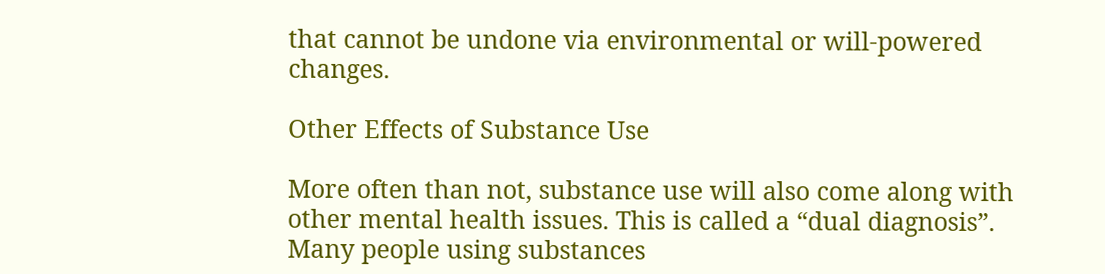that cannot be undone via environmental or will-powered changes.

Other Effects of Substance Use

More often than not, substance use will also come along with other mental health issues. This is called a “dual diagnosis”. Many people using substances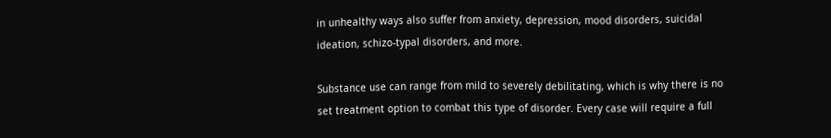in unhealthy ways also suffer from anxiety, depression, mood disorders, suicidal ideation, schizo-typal disorders, and more.

Substance use can range from mild to severely debilitating, which is why there is no set treatment option to combat this type of disorder. Every case will require a full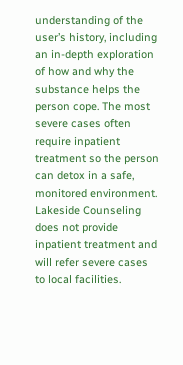understanding of the user’s history, including an in-depth exploration of how and why the substance helps the person cope. The most severe cases often require inpatient treatment so the person can detox in a safe, monitored environment. Lakeside Counseling does not provide inpatient treatment and will refer severe cases to local facilities.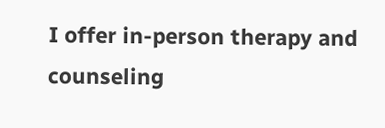I offer in-person therapy and counseling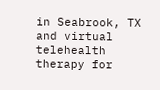in Seabrook, TX and virtual telehealth therapy for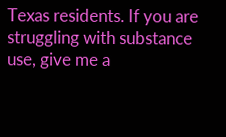Texas residents. If you are struggling with substance use, give me a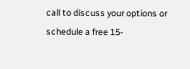call to discuss your options or schedule a free 15-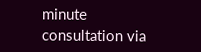minute consultation via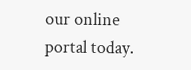our online portal today.